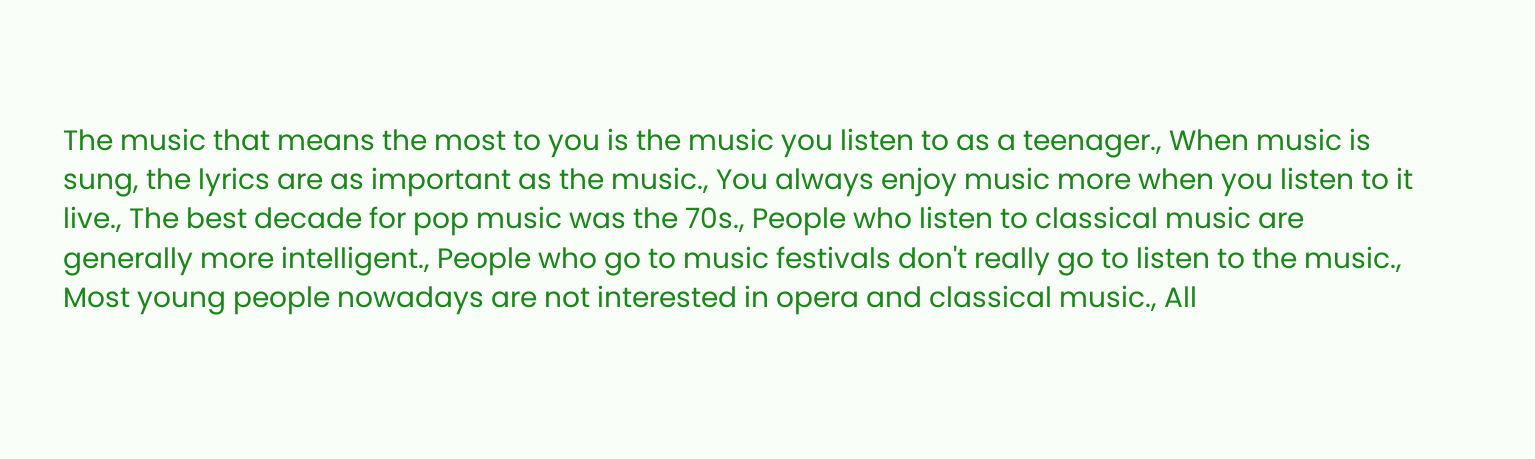The music that means the most to you is the music you listen to as a teenager., When music is sung, the lyrics are as important as the music., You always enjoy music more when you listen to it live., The best decade for pop music was the 70s., People who listen to classical music are generally more intelligent., People who go to music festivals don't really go to listen to the music., Most young people nowadays are not interested in opera and classical music., All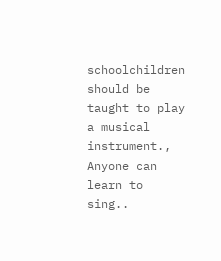schoolchildren should be taught to play a musical instrument., Anyone can learn to sing..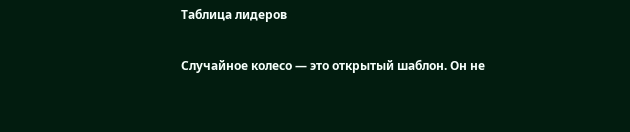Таблица лидеров

Случайное колесо — это открытый шаблон. Он не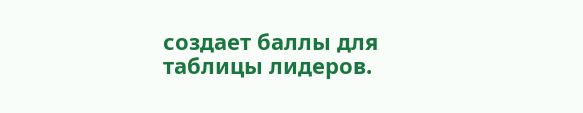создает баллы для таблицы лидеров.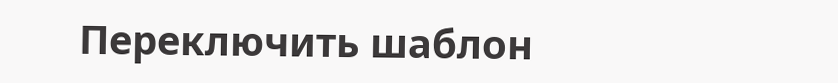Переключить шаблон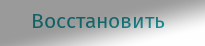Восстановить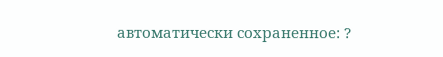автоматически сохраненное: ?